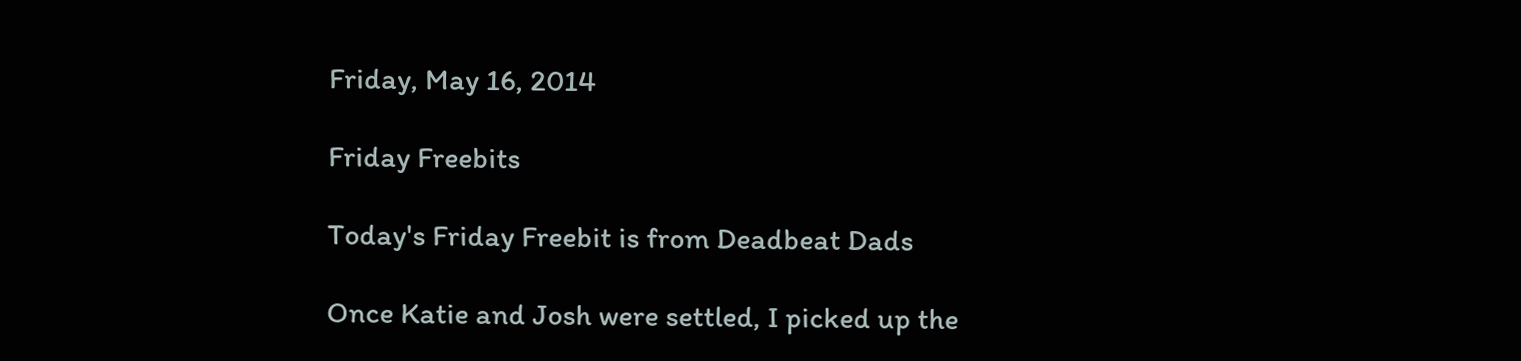Friday, May 16, 2014

Friday Freebits

Today's Friday Freebit is from Deadbeat Dads

Once Katie and Josh were settled, I picked up the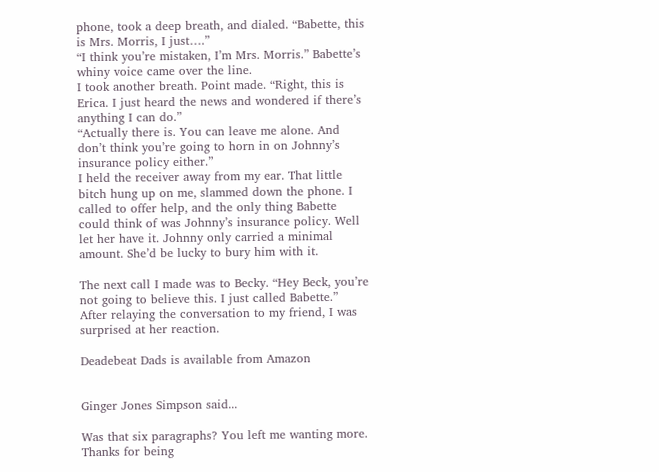phone, took a deep breath, and dialed. “Babette, this is Mrs. Morris, I just….”
“I think you’re mistaken, I’m Mrs. Morris.” Babette’s whiny voice came over the line.
I took another breath. Point made. “Right, this is Erica. I just heard the news and wondered if there’s anything I can do.”
“Actually there is. You can leave me alone. And don’t think you’re going to horn in on Johnny’s insurance policy either.”
I held the receiver away from my ear. That little bitch hung up on me, slammed down the phone. I called to offer help, and the only thing Babette could think of was Johnny’s insurance policy. Well let her have it. Johnny only carried a minimal amount. She’d be lucky to bury him with it.

The next call I made was to Becky. “Hey Beck, you’re not going to believe this. I just called Babette.”  After relaying the conversation to my friend, I was surprised at her reaction.

Deadebeat Dads is available from Amazon


Ginger Jones Simpson said...

Was that six paragraphs? You left me wanting more. Thanks for being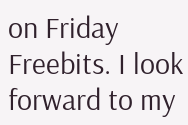on Friday Freebits. I look forward to my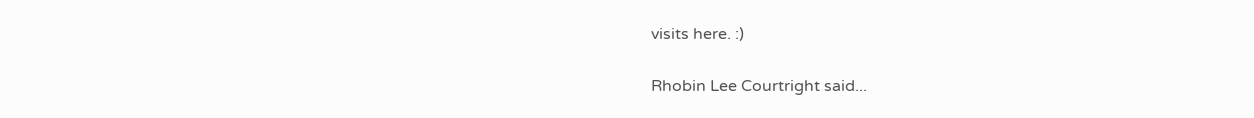visits here. :)

Rhobin Lee Courtright said...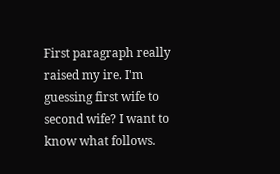First paragraph really raised my ire. I'm guessing first wife to second wife? I want to know what follows.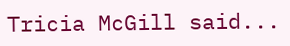Tricia McGill said...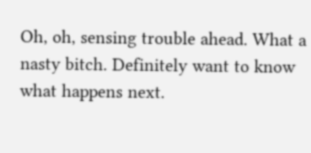Oh, oh, sensing trouble ahead. What a nasty bitch. Definitely want to know what happens next.